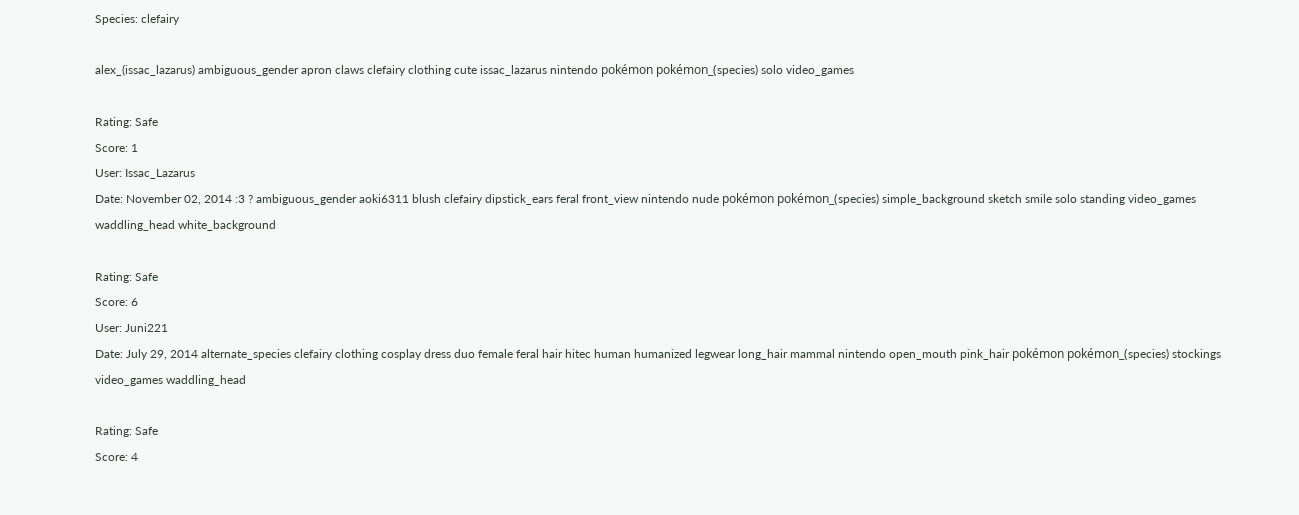Species: clefairy

alex_(issac_lazarus) ambiguous_gender apron claws clefairy clothing cute issac_lazarus nintendo pokémon pokémon_(species) solo video_games

Rating: Safe
Score: 1
User: Issac_Lazarus
Date: November 02, 2014 :3 ? ambiguous_gender aoki6311 blush clefairy dipstick_ears feral front_view nintendo nude pokémon pokémon_(species) simple_background sketch smile solo standing video_games waddling_head white_background

Rating: Safe
Score: 6
User: Juni221
Date: July 29, 2014 alternate_species clefairy clothing cosplay dress duo female feral hair hitec human humanized legwear long_hair mammal nintendo open_mouth pink_hair pokémon pokémon_(species) stockings video_games waddling_head

Rating: Safe
Score: 4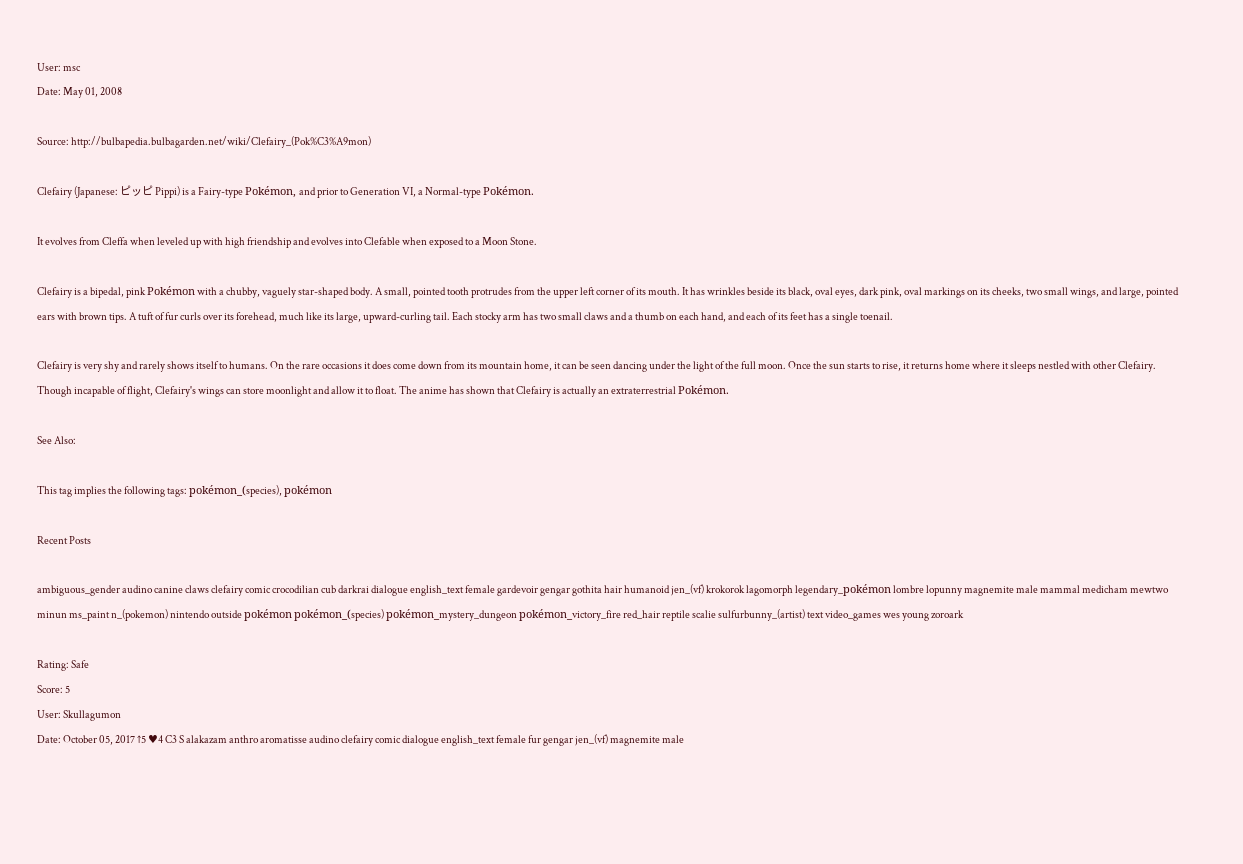User: msc
Date: May 01, 2008

Source: http://bulbapedia.bulbagarden.net/wiki/Clefairy_(Pok%C3%A9mon)

Clefairy (Japanese: ピッピ Pippi) is a Fairy-type Pokémon, and prior to Generation VI, a Normal-type Pokémon.

It evolves from Cleffa when leveled up with high friendship and evolves into Clefable when exposed to a Moon Stone.

Clefairy is a bipedal, pink Pokémon with a chubby, vaguely star-shaped body. A small, pointed tooth protrudes from the upper left corner of its mouth. It has wrinkles beside its black, oval eyes, dark pink, oval markings on its cheeks, two small wings, and large, pointed ears with brown tips. A tuft of fur curls over its forehead, much like its large, upward-curling tail. Each stocky arm has two small claws and a thumb on each hand, and each of its feet has a single toenail.

Clefairy is very shy and rarely shows itself to humans. On the rare occasions it does come down from its mountain home, it can be seen dancing under the light of the full moon. Once the sun starts to rise, it returns home where it sleeps nestled with other Clefairy. Though incapable of flight, Clefairy's wings can store moonlight and allow it to float. The anime has shown that Clefairy is actually an extraterrestrial Pokémon.

See Also:

This tag implies the following tags: pokémon_(species), pokémon

Recent Posts

ambiguous_gender audino canine claws clefairy comic crocodilian cub darkrai dialogue english_text female gardevoir gengar gothita hair humanoid jen_(vf) krokorok lagomorph legendary_pokémon lombre lopunny magnemite male mammal medicham mewtwo minun ms_paint n_(pokemon) nintendo outside pokémon pokémon_(species) pokémon_mystery_dungeon pokémon_victory_fire red_hair reptile scalie sulfurbunny_(artist) text video_games wes young zoroark

Rating: Safe
Score: 5
User: Skullagumon
Date: October 05, 2017 ↑5 ♥4 C3 S alakazam anthro aromatisse audino clefairy comic dialogue english_text female fur gengar jen_(vf) magnemite male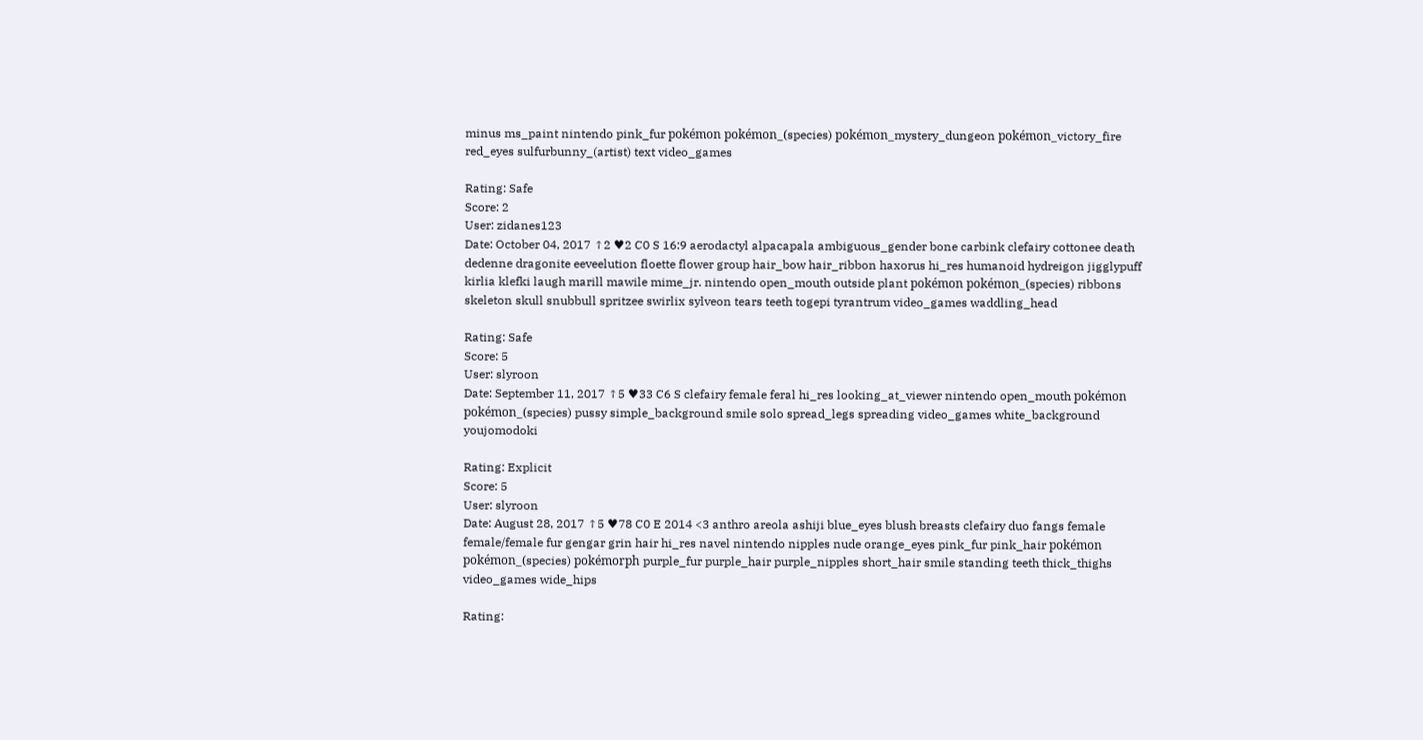minus ms_paint nintendo pink_fur pokémon pokémon_(species) pokémon_mystery_dungeon pokémon_victory_fire red_eyes sulfurbunny_(artist) text video_games

Rating: Safe
Score: 2
User: zidanes123
Date: October 04, 2017 ↑2 ♥2 C0 S 16:9 aerodactyl alpacapala ambiguous_gender bone carbink clefairy cottonee death dedenne dragonite eeveelution floette flower group hair_bow hair_ribbon haxorus hi_res humanoid hydreigon jigglypuff kirlia klefki laugh marill mawile mime_jr. nintendo open_mouth outside plant pokémon pokémon_(species) ribbons skeleton skull snubbull spritzee swirlix sylveon tears teeth togepi tyrantrum video_games waddling_head

Rating: Safe
Score: 5
User: slyroon
Date: September 11, 2017 ↑5 ♥33 C6 S clefairy female feral hi_res looking_at_viewer nintendo open_mouth pokémon pokémon_(species) pussy simple_background smile solo spread_legs spreading video_games white_background youjomodoki

Rating: Explicit
Score: 5
User: slyroon
Date: August 28, 2017 ↑5 ♥78 C0 E 2014 <3 anthro areola ashiji blue_eyes blush breasts clefairy duo fangs female female/female fur gengar grin hair hi_res navel nintendo nipples nude orange_eyes pink_fur pink_hair pokémon pokémon_(species) pokémorph purple_fur purple_hair purple_nipples short_hair smile standing teeth thick_thighs video_games wide_hips

Rating: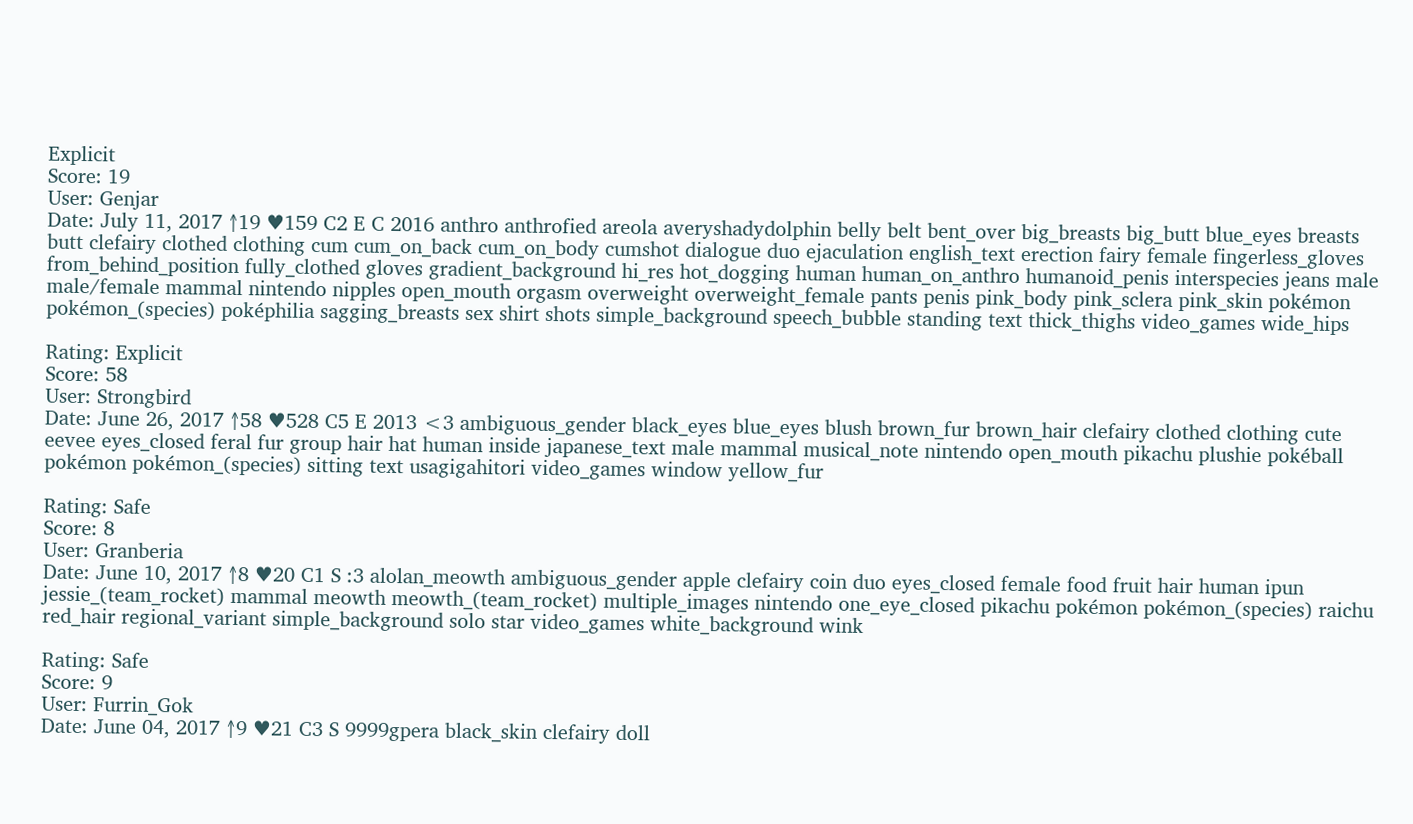Explicit
Score: 19
User: Genjar
Date: July 11, 2017 ↑19 ♥159 C2 E C 2016 anthro anthrofied areola averyshadydolphin belly belt bent_over big_breasts big_butt blue_eyes breasts butt clefairy clothed clothing cum cum_on_back cum_on_body cumshot dialogue duo ejaculation english_text erection fairy female fingerless_gloves from_behind_position fully_clothed gloves gradient_background hi_res hot_dogging human human_on_anthro humanoid_penis interspecies jeans male male/female mammal nintendo nipples open_mouth orgasm overweight overweight_female pants penis pink_body pink_sclera pink_skin pokémon pokémon_(species) poképhilia sagging_breasts sex shirt shots simple_background speech_bubble standing text thick_thighs video_games wide_hips

Rating: Explicit
Score: 58
User: Strongbird
Date: June 26, 2017 ↑58 ♥528 C5 E 2013 <3 ambiguous_gender black_eyes blue_eyes blush brown_fur brown_hair clefairy clothed clothing cute eevee eyes_closed feral fur group hair hat human inside japanese_text male mammal musical_note nintendo open_mouth pikachu plushie pokéball pokémon pokémon_(species) sitting text usagigahitori video_games window yellow_fur

Rating: Safe
Score: 8
User: Granberia
Date: June 10, 2017 ↑8 ♥20 C1 S :3 alolan_meowth ambiguous_gender apple clefairy coin duo eyes_closed female food fruit hair human ipun jessie_(team_rocket) mammal meowth meowth_(team_rocket) multiple_images nintendo one_eye_closed pikachu pokémon pokémon_(species) raichu red_hair regional_variant simple_background solo star video_games white_background wink

Rating: Safe
Score: 9
User: Furrin_Gok
Date: June 04, 2017 ↑9 ♥21 C3 S 9999gpera black_skin clefairy doll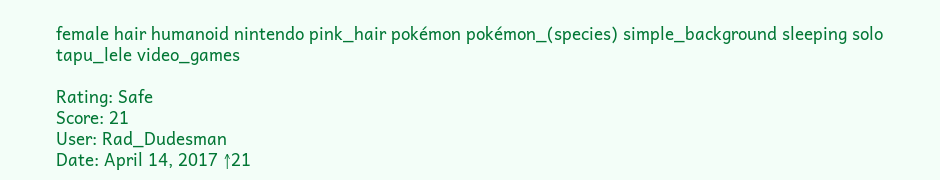female hair humanoid nintendo pink_hair pokémon pokémon_(species) simple_background sleeping solo tapu_lele video_games

Rating: Safe
Score: 21
User: Rad_Dudesman
Date: April 14, 2017 ↑21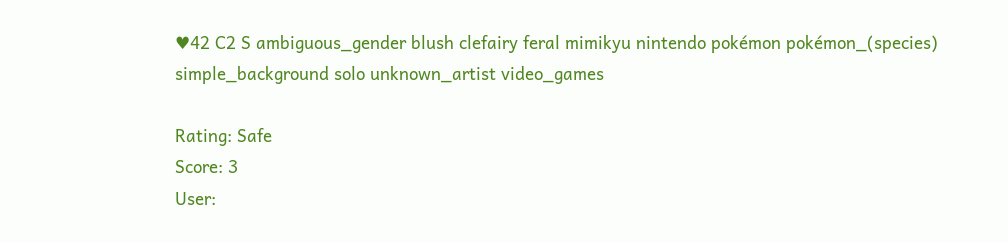♥42 C2 S ambiguous_gender blush clefairy feral mimikyu nintendo pokémon pokémon_(species) simple_background solo unknown_artist video_games

Rating: Safe
Score: 3
User: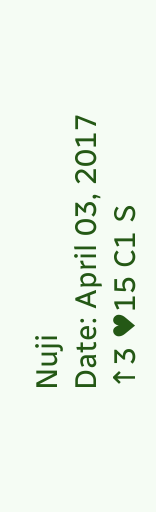Nuji
Date: April 03, 2017 ↑3 ♥15 C1 S